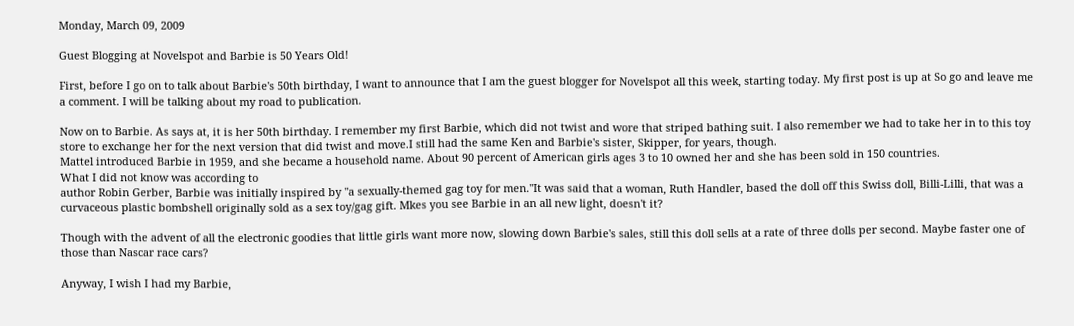Monday, March 09, 2009

Guest Blogging at Novelspot and Barbie is 50 Years Old!

First, before I go on to talk about Barbie's 50th birthday, I want to announce that I am the guest blogger for Novelspot all this week, starting today. My first post is up at So go and leave me a comment. I will be talking about my road to publication.

Now on to Barbie. As says at, it is her 50th birthday. I remember my first Barbie, which did not twist and wore that striped bathing suit. I also remember we had to take her in to this toy store to exchange her for the next version that did twist and move.I still had the same Ken and Barbie's sister, Skipper, for years, though.
Mattel introduced Barbie in 1959, and she became a household name. About 90 percent of American girls ages 3 to 10 owned her and she has been sold in 150 countries.
What I did not know was according to
author Robin Gerber, Barbie was initially inspired by "a sexually-themed gag toy for men."It was said that a woman, Ruth Handler, based the doll off this Swiss doll, Billi-Lilli, that was a curvaceous plastic bombshell originally sold as a sex toy/gag gift. Mkes you see Barbie in an all new light, doesn't it?

Though with the advent of all the electronic goodies that little girls want more now, slowing down Barbie's sales, still this doll sells at a rate of three dolls per second. Maybe faster one of those than Nascar race cars?

Anyway, I wish I had my Barbie,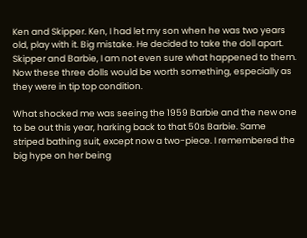Ken and Skipper. Ken, I had let my son when he was two years old, play with it. Big mistake. He decided to take the doll apart. Skipper and Barbie, I am not even sure what happened to them. Now these three dolls would be worth something, especially as they were in tip top condition.

What shocked me was seeing the 1959 Barbie and the new one to be out this year, harking back to that 50s Barbie. Same striped bathing suit, except now a two-piece. I remembered the big hype on her being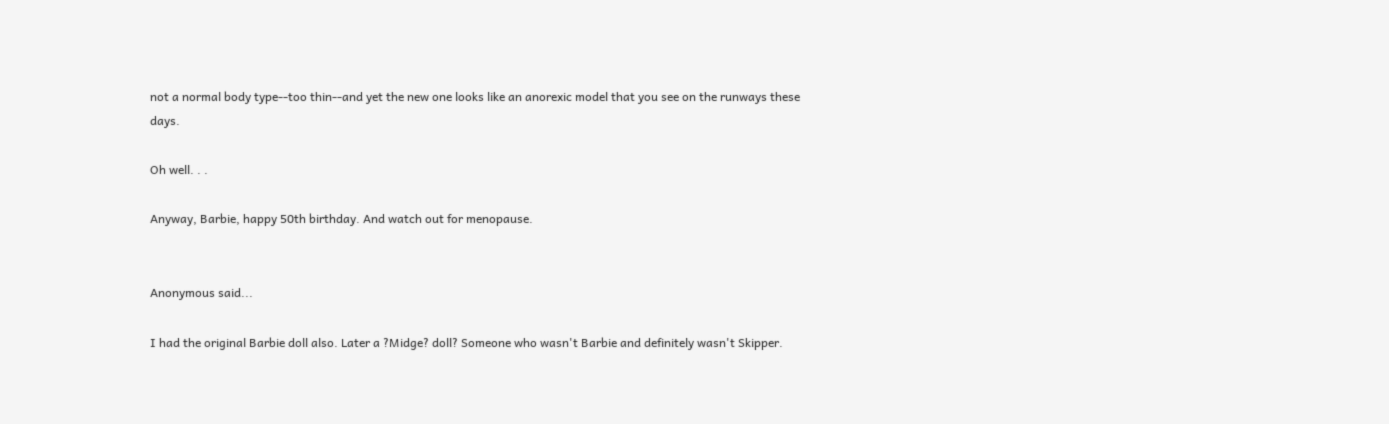not a normal body type--too thin--and yet the new one looks like an anorexic model that you see on the runways these days.

Oh well. . .

Anyway, Barbie, happy 50th birthday. And watch out for menopause.


Anonymous said...

I had the original Barbie doll also. Later a ?Midge? doll? Someone who wasn't Barbie and definitely wasn't Skipper.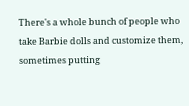There's a whole bunch of people who take Barbie dolls and customize them, sometimes putting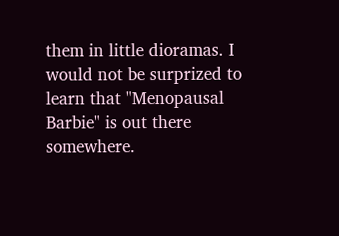them in little dioramas. I would not be surprized to learn that "Menopausal Barbie" is out there somewhere.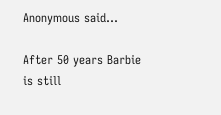Anonymous said...

After 50 years Barbie is still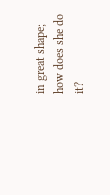in great shape; how does she do it?